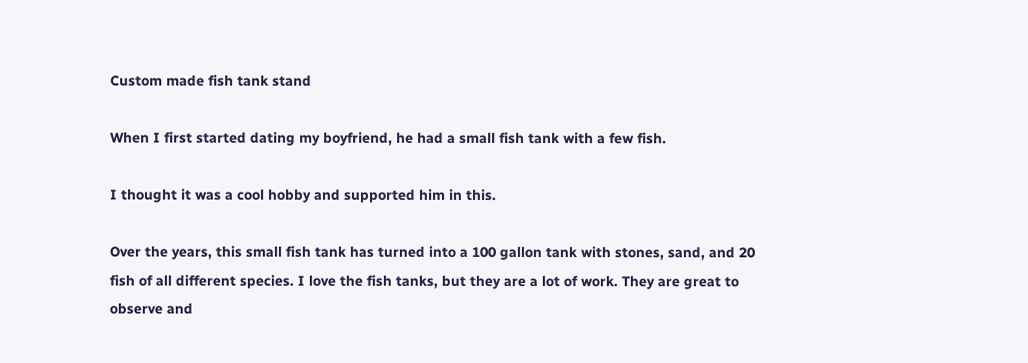Custom made fish tank stand

When I first started dating my boyfriend, he had a small fish tank with a few fish.

I thought it was a cool hobby and supported him in this.

Over the years, this small fish tank has turned into a 100 gallon tank with stones, sand, and 20 fish of all different species. I love the fish tanks, but they are a lot of work. They are great to observe and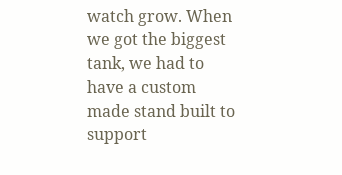watch grow. When we got the biggest tank, we had to have a custom made stand built to support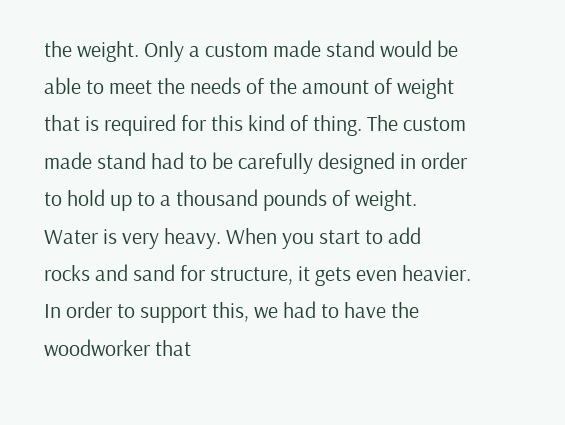the weight. Only a custom made stand would be able to meet the needs of the amount of weight that is required for this kind of thing. The custom made stand had to be carefully designed in order to hold up to a thousand pounds of weight. Water is very heavy. When you start to add rocks and sand for structure, it gets even heavier. In order to support this, we had to have the woodworker that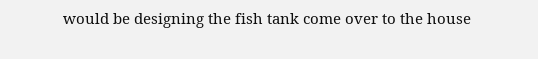would be designing the fish tank come over to the house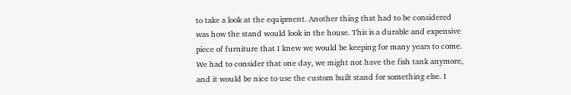to take a look at the equipment. Another thing that had to be considered was how the stand would look in the house. This is a durable and expensive piece of furniture that I knew we would be keeping for many years to come. We had to consider that one day, we might not have the fish tank anymore, and it would be nice to use the custom built stand for something else. I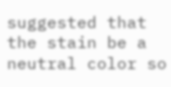suggested that the stain be a neutral color so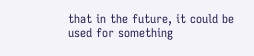that in the future, it could be used for something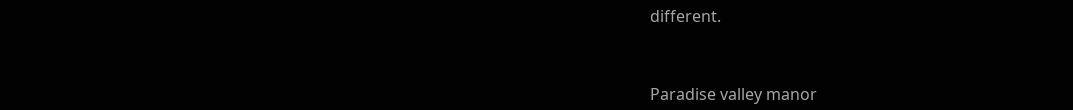different.



Paradise valley manor